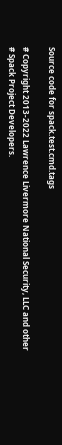Source code for spack.test.cmd.tags

# Copyright 2013-2022 Lawrence Livermore National Security, LLC and other
# Spack Project Developers.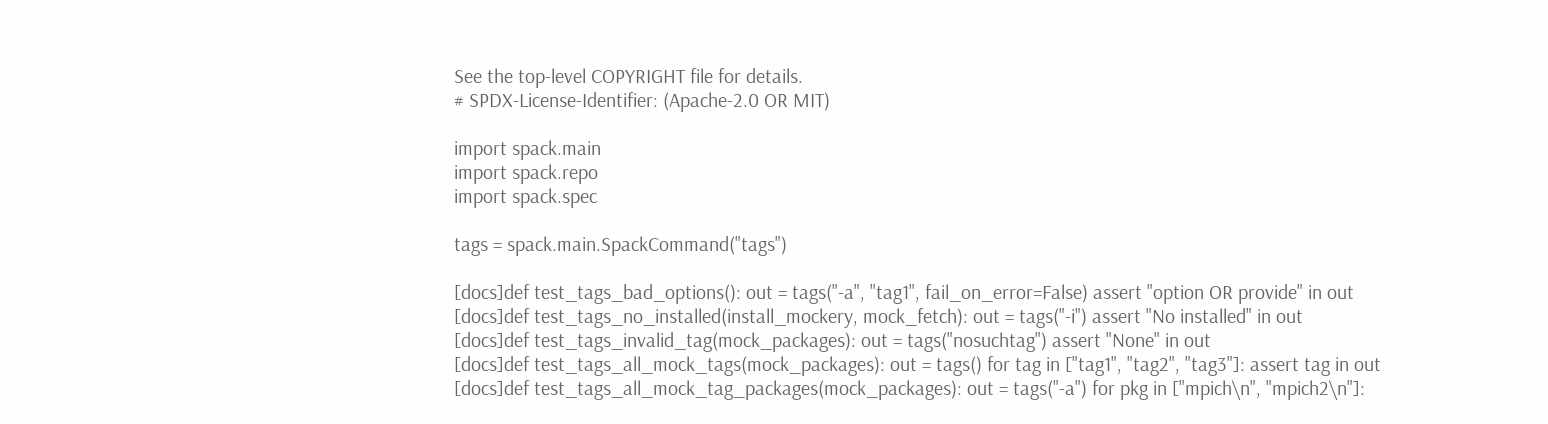See the top-level COPYRIGHT file for details.
# SPDX-License-Identifier: (Apache-2.0 OR MIT)

import spack.main
import spack.repo
import spack.spec

tags = spack.main.SpackCommand("tags")

[docs]def test_tags_bad_options(): out = tags("-a", "tag1", fail_on_error=False) assert "option OR provide" in out
[docs]def test_tags_no_installed(install_mockery, mock_fetch): out = tags("-i") assert "No installed" in out
[docs]def test_tags_invalid_tag(mock_packages): out = tags("nosuchtag") assert "None" in out
[docs]def test_tags_all_mock_tags(mock_packages): out = tags() for tag in ["tag1", "tag2", "tag3"]: assert tag in out
[docs]def test_tags_all_mock_tag_packages(mock_packages): out = tags("-a") for pkg in ["mpich\n", "mpich2\n"]: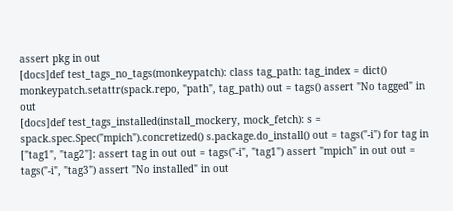assert pkg in out
[docs]def test_tags_no_tags(monkeypatch): class tag_path: tag_index = dict() monkeypatch.setattr(spack.repo, "path", tag_path) out = tags() assert "No tagged" in out
[docs]def test_tags_installed(install_mockery, mock_fetch): s = spack.spec.Spec("mpich").concretized() s.package.do_install() out = tags("-i") for tag in ["tag1", "tag2"]: assert tag in out out = tags("-i", "tag1") assert "mpich" in out out = tags("-i", "tag3") assert "No installed" in out